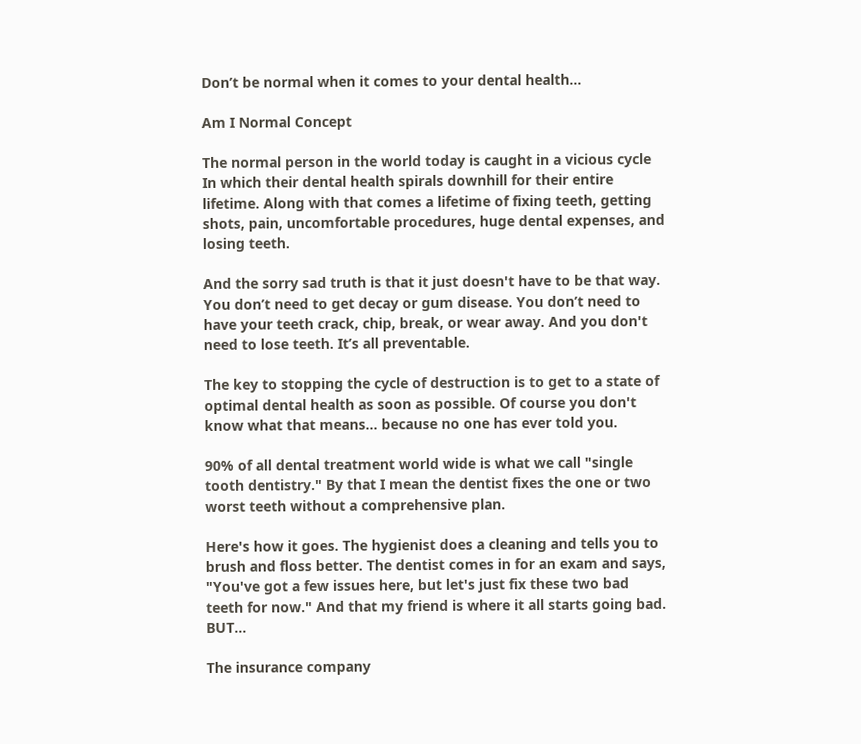Don’t be normal when it comes to your dental health…

Am I Normal Concept

The normal person in the world today is caught in a vicious cycle In which their dental health spirals downhill for their entire lifetime. Along with that comes a lifetime of fixing teeth, getting shots, pain, uncomfortable procedures, huge dental expenses, and losing teeth.

And the sorry sad truth is that it just doesn't have to be that way. You don’t need to get decay or gum disease. You don’t need to have your teeth crack, chip, break, or wear away. And you don't need to lose teeth. It’s all preventable.

The key to stopping the cycle of destruction is to get to a state of optimal dental health as soon as possible. Of course you don't know what that means... because no one has ever told you.

90% of all dental treatment world wide is what we call "single tooth dentistry." By that I mean the dentist fixes the one or two worst teeth without a comprehensive plan.

Here's how it goes. The hygienist does a cleaning and tells you to brush and floss better. The dentist comes in for an exam and says, "You've got a few issues here, but let's just fix these two bad teeth for now." And that my friend is where it all starts going bad.  BUT...

The insurance company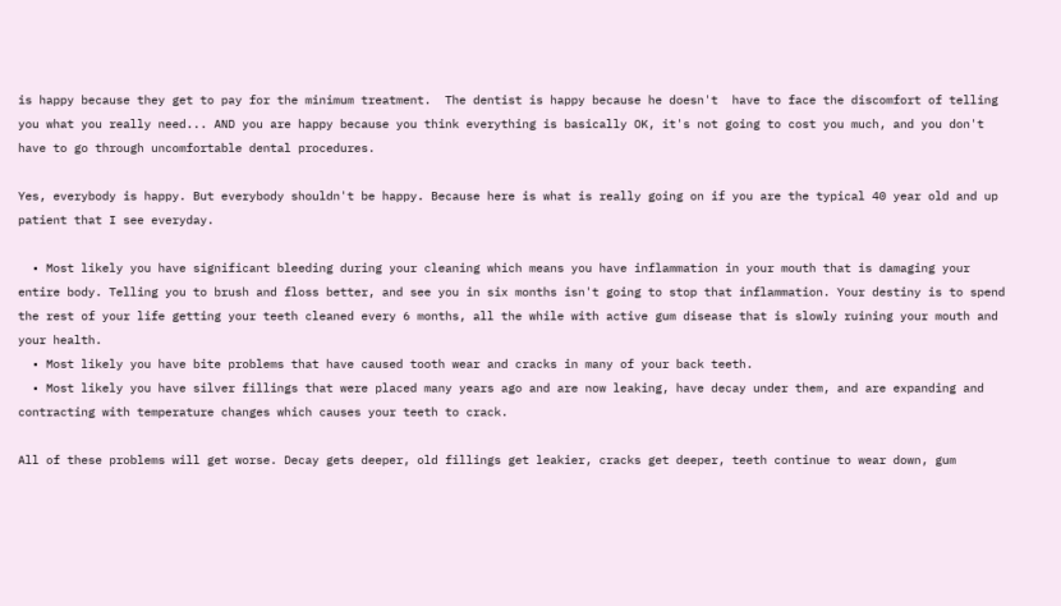is happy because they get to pay for the minimum treatment.  The dentist is happy because he doesn't  have to face the discomfort of telling you what you really need... AND you are happy because you think everything is basically OK, it's not going to cost you much, and you don't have to go through uncomfortable dental procedures.

Yes, everybody is happy. But everybody shouldn't be happy. Because here is what is really going on if you are the typical 40 year old and up patient that I see everyday.

  • Most likely you have significant bleeding during your cleaning which means you have inflammation in your mouth that is damaging your entire body. Telling you to brush and floss better, and see you in six months isn't going to stop that inflammation. Your destiny is to spend the rest of your life getting your teeth cleaned every 6 months, all the while with active gum disease that is slowly ruining your mouth and your health.
  • Most likely you have bite problems that have caused tooth wear and cracks in many of your back teeth.
  • Most likely you have silver fillings that were placed many years ago and are now leaking, have decay under them, and are expanding and contracting with temperature changes which causes your teeth to crack.

All of these problems will get worse. Decay gets deeper, old fillings get leakier, cracks get deeper, teeth continue to wear down, gum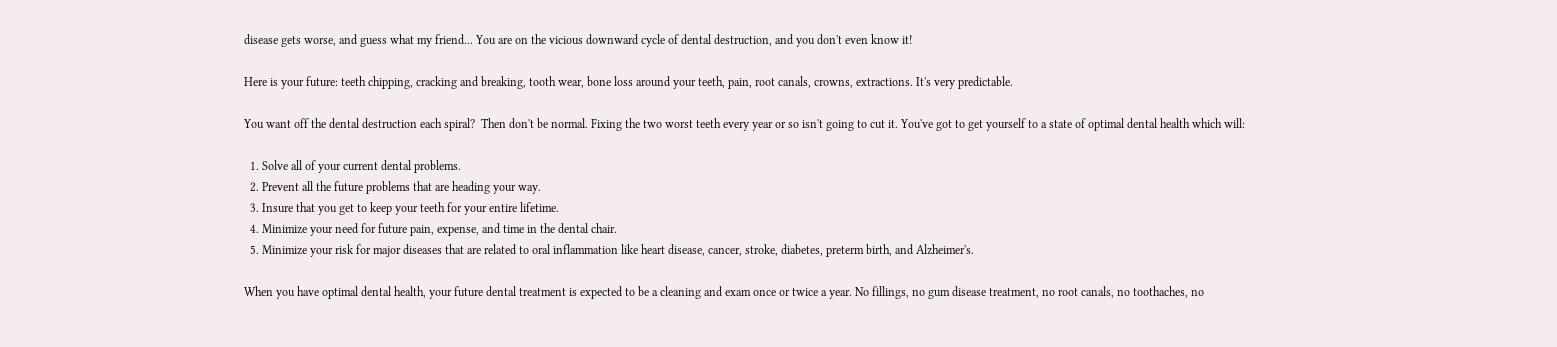disease gets worse, and guess what my friend... You are on the vicious downward cycle of dental destruction, and you don't even know it!

Here is your future: teeth chipping, cracking and breaking, tooth wear, bone loss around your teeth, pain, root canals, crowns, extractions. It's very predictable.

You want off the dental destruction each spiral?  Then don't be normal. Fixing the two worst teeth every year or so isn't going to cut it. You've got to get yourself to a state of optimal dental health which will:

  1. Solve all of your current dental problems.
  2. Prevent all the future problems that are heading your way.
  3. Insure that you get to keep your teeth for your entire lifetime.
  4. Minimize your need for future pain, expense, and time in the dental chair.
  5. Minimize your risk for major diseases that are related to oral inflammation like heart disease, cancer, stroke, diabetes, preterm birth, and Alzheimer's.

When you have optimal dental health, your future dental treatment is expected to be a cleaning and exam once or twice a year. No fillings, no gum disease treatment, no root canals, no toothaches, no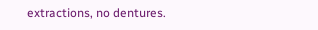extractions, no dentures.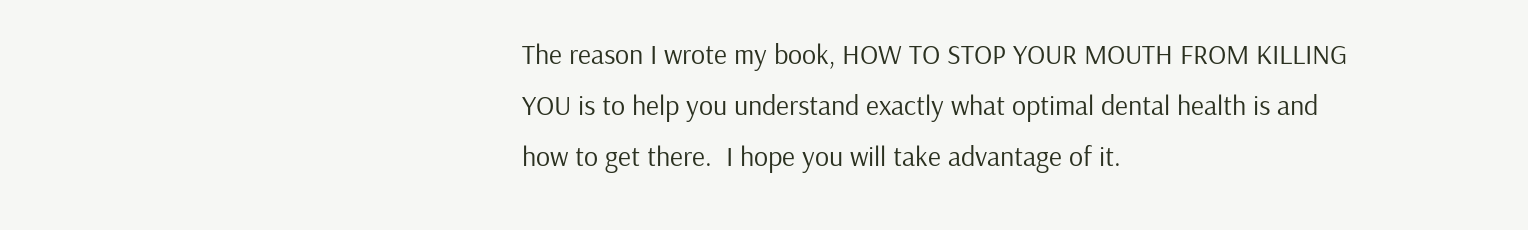The reason I wrote my book, HOW TO STOP YOUR MOUTH FROM KILLING YOU is to help you understand exactly what optimal dental health is and how to get there.  I hope you will take advantage of it.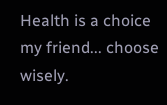Health is a choice my friend... choose wisely.